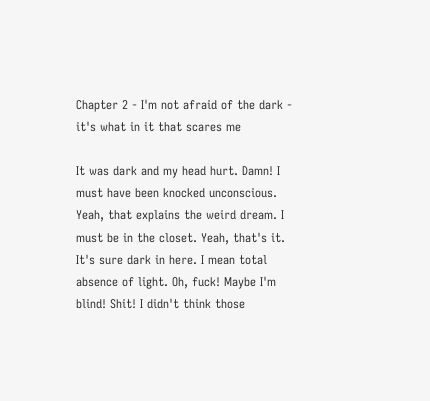Chapter 2 - I'm not afraid of the dark - it's what in it that scares me

It was dark and my head hurt. Damn! I must have been knocked unconscious. Yeah, that explains the weird dream. I must be in the closet. Yeah, that's it. It's sure dark in here. I mean total absence of light. Oh, fuck! Maybe I'm blind! Shit! I didn't think those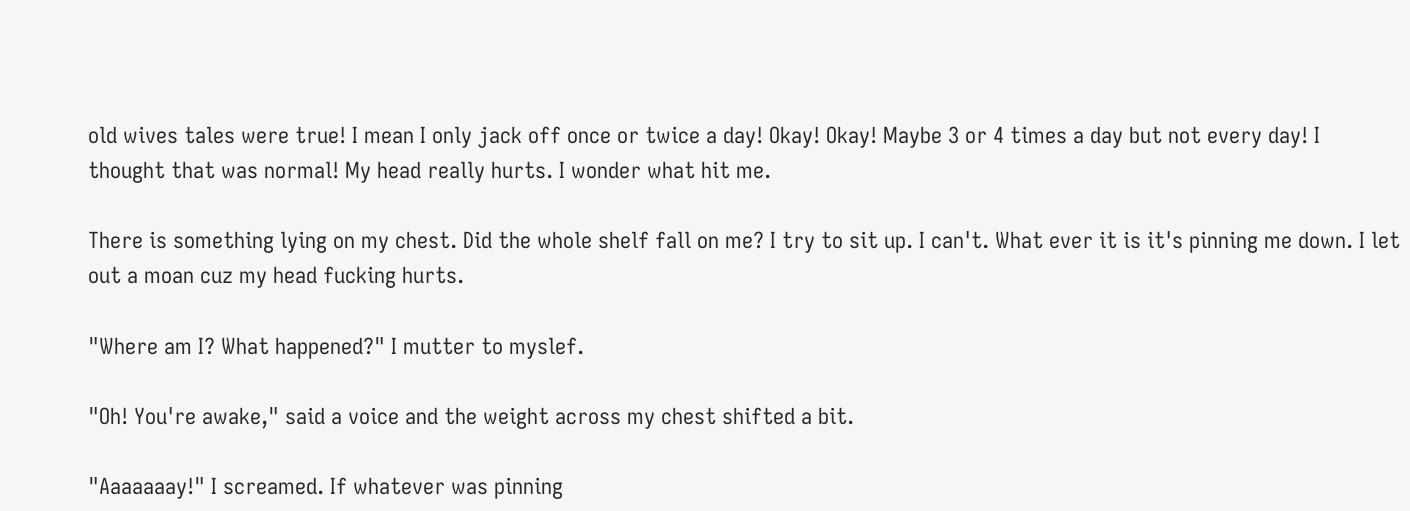old wives tales were true! I mean I only jack off once or twice a day! Okay! Okay! Maybe 3 or 4 times a day but not every day! I thought that was normal! My head really hurts. I wonder what hit me.

There is something lying on my chest. Did the whole shelf fall on me? I try to sit up. I can't. What ever it is it's pinning me down. I let out a moan cuz my head fucking hurts.

"Where am I? What happened?" I mutter to myslef.

"Oh! You're awake," said a voice and the weight across my chest shifted a bit.

"Aaaaaaay!" I screamed. If whatever was pinning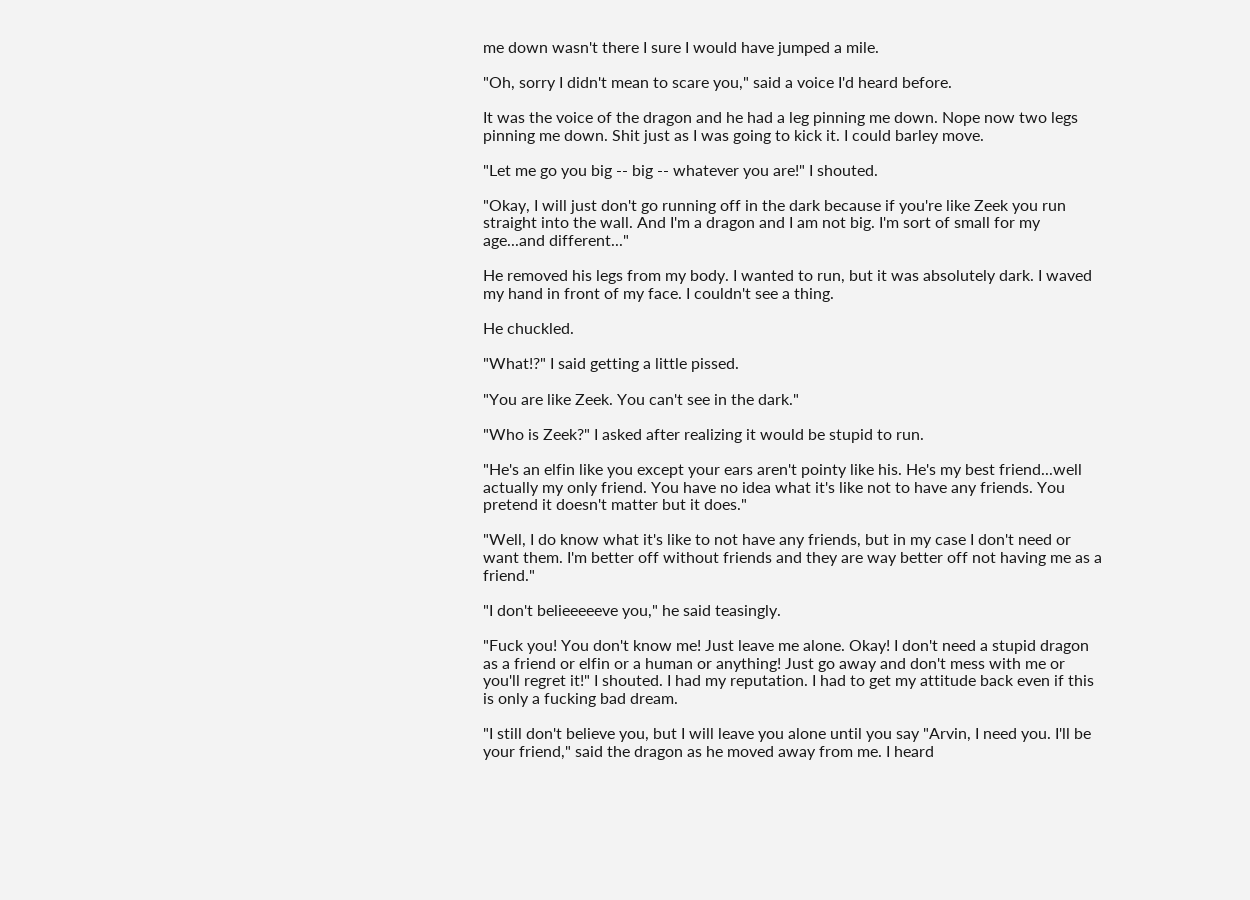me down wasn't there I sure I would have jumped a mile.

"Oh, sorry I didn't mean to scare you," said a voice I'd heard before.

It was the voice of the dragon and he had a leg pinning me down. Nope now two legs pinning me down. Shit just as I was going to kick it. I could barley move.

"Let me go you big -- big -- whatever you are!" I shouted.

"Okay, I will just don't go running off in the dark because if you're like Zeek you run straight into the wall. And I'm a dragon and I am not big. I'm sort of small for my age...and different..."

He removed his legs from my body. I wanted to run, but it was absolutely dark. I waved my hand in front of my face. I couldn't see a thing.

He chuckled.

"What!?" I said getting a little pissed.

"You are like Zeek. You can't see in the dark."

"Who is Zeek?" I asked after realizing it would be stupid to run.

"He's an elfin like you except your ears aren't pointy like his. He's my best friend...well actually my only friend. You have no idea what it's like not to have any friends. You pretend it doesn't matter but it does."

"Well, I do know what it's like to not have any friends, but in my case I don't need or want them. I'm better off without friends and they are way better off not having me as a friend."

"I don't belieeeeeve you," he said teasingly.

"Fuck you! You don't know me! Just leave me alone. Okay! I don't need a stupid dragon as a friend or elfin or a human or anything! Just go away and don't mess with me or you'll regret it!" I shouted. I had my reputation. I had to get my attitude back even if this is only a fucking bad dream.

"I still don't believe you, but I will leave you alone until you say "Arvin, I need you. I'll be your friend," said the dragon as he moved away from me. I heard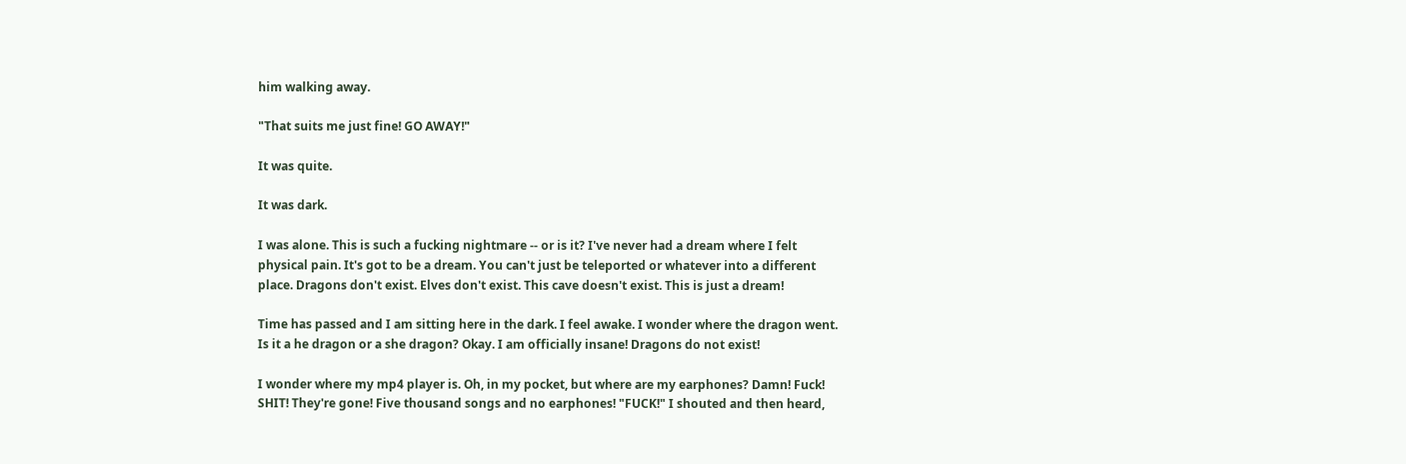him walking away.

"That suits me just fine! GO AWAY!"

It was quite.

It was dark.

I was alone. This is such a fucking nightmare -- or is it? I've never had a dream where I felt physical pain. It's got to be a dream. You can't just be teleported or whatever into a different place. Dragons don't exist. Elves don't exist. This cave doesn't exist. This is just a dream!

Time has passed and I am sitting here in the dark. I feel awake. I wonder where the dragon went. Is it a he dragon or a she dragon? Okay. I am officially insane! Dragons do not exist!

I wonder where my mp4 player is. Oh, in my pocket, but where are my earphones? Damn! Fuck! SHIT! They're gone! Five thousand songs and no earphones! "FUCK!" I shouted and then heard,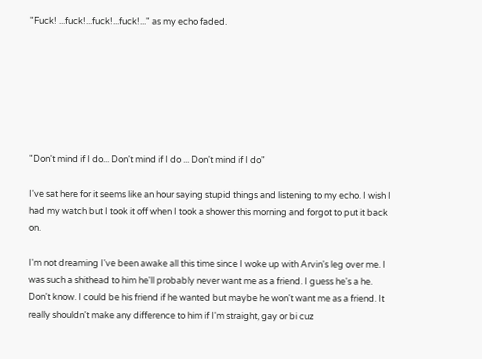"Fuck! ...fuck!...fuck!...fuck!..." as my echo faded.







"Don't mind if I do... Don't mind if I do ... Don't mind if I do"

I've sat here for it seems like an hour saying stupid things and listening to my echo. I wish I had my watch but I took it off when I took a shower this morning and forgot to put it back on.

I'm not dreaming I've been awake all this time since I woke up with Arvin's leg over me. I was such a shithead to him he'll probably never want me as a friend. I guess he's a he. Don't know. I could be his friend if he wanted but maybe he won't want me as a friend. It really shouldn't make any difference to him if I'm straight, gay or bi cuz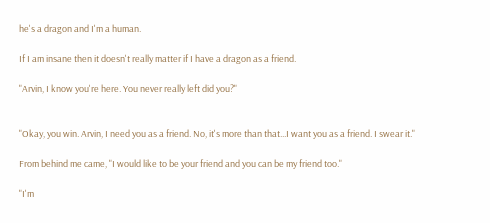he's a dragon and I'm a human.

If I am insane then it doesn't really matter if I have a dragon as a friend.

"Arvin, I know you're here. You never really left did you?"


"Okay, you win. Arvin, I need you as a friend. No, it's more than that...I want you as a friend. I swear it."

From behind me came, "I would like to be your friend and you can be my friend too."

"I'm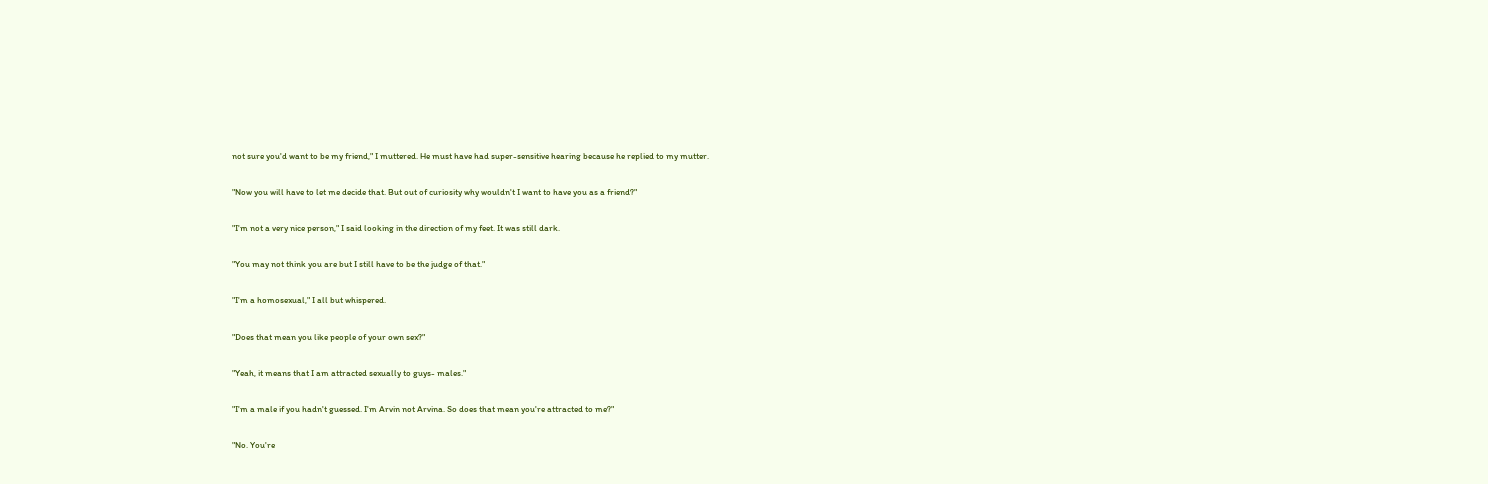not sure you'd want to be my friend," I muttered. He must have had super-sensitive hearing because he replied to my mutter.

"Now you will have to let me decide that. But out of curiosity why wouldn't I want to have you as a friend?"

"I'm not a very nice person," I said looking in the direction of my feet. It was still dark.

"You may not think you are but I still have to be the judge of that."

"I'm a homosexual," I all but whispered.

"Does that mean you like people of your own sex?"

"Yeah, it means that I am attracted sexually to guys- males."

"I'm a male if you hadn't guessed. I'm Arvin not Arvina. So does that mean you're attracted to me?"

"No. You're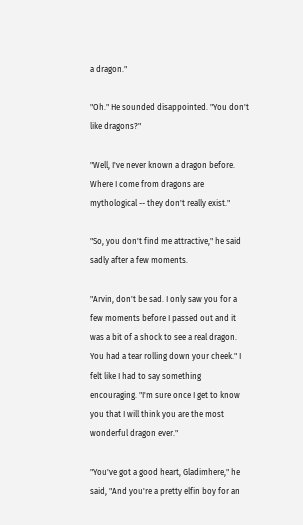a dragon."

"Oh." He sounded disappointed. "You don't like dragons?"

"Well, I've never known a dragon before. Where I come from dragons are mythological -- they don't really exist."

"So, you don't find me attractive," he said sadly after a few moments.

"Arvin, don't be sad. I only saw you for a few moments before I passed out and it was a bit of a shock to see a real dragon. You had a tear rolling down your cheek." I felt like I had to say something encouraging. "I'm sure once I get to know you that I will think you are the most wonderful dragon ever."

"You've got a good heart, Gladimhere," he said, "And you're a pretty elfin boy for an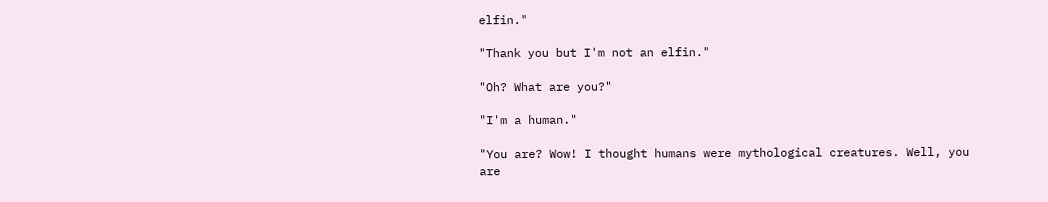elfin."

"Thank you but I'm not an elfin."

"Oh? What are you?"

"I'm a human."

"You are? Wow! I thought humans were mythological creatures. Well, you are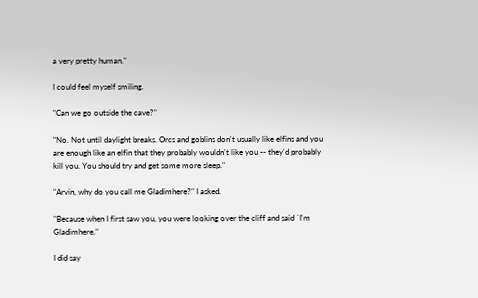a very pretty human."

I could feel myself smiling.

"Can we go outside the cave?"

"No. Not until daylight breaks. Orcs and goblins don't usually like elfins and you are enough like an elfin that they probably wouldn't like you -- they'd probably kill you. You should try and get some more sleep."

"Arvin, why do you call me Gladimhere?" I asked.

"Because when I first saw you, you were looking over the cliff and said `I'm Gladimhere."

I did say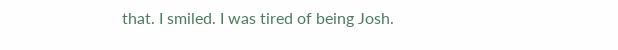that. I smiled. I was tired of being Josh.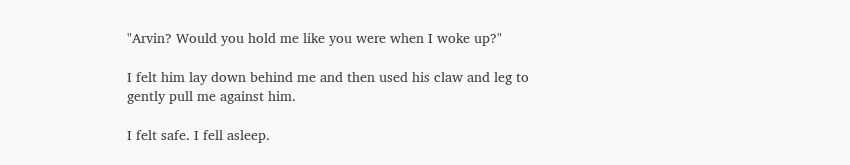"Arvin? Would you hold me like you were when I woke up?"

I felt him lay down behind me and then used his claw and leg to gently pull me against him.

I felt safe. I fell asleep.